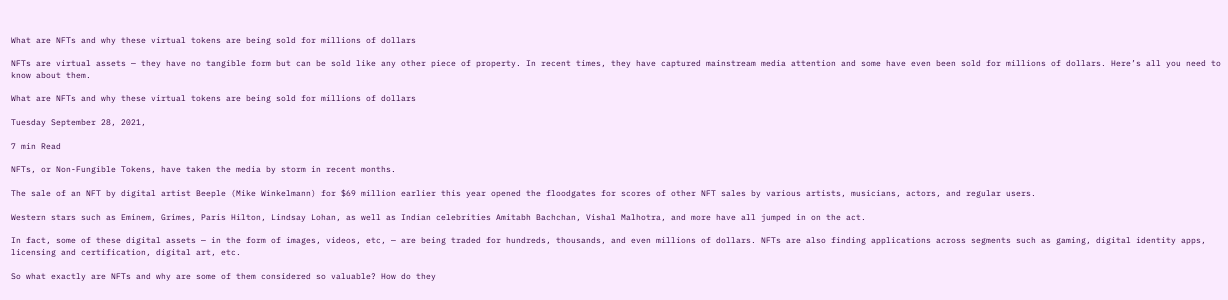What are NFTs and why these virtual tokens are being sold for millions of dollars

NFTs are virtual assets — they have no tangible form but can be sold like any other piece of property. In recent times, they have captured mainstream media attention and some have even been sold for millions of dollars. Here’s all you need to know about them.

What are NFTs and why these virtual tokens are being sold for millions of dollars

Tuesday September 28, 2021,

7 min Read

NFTs, or Non-Fungible Tokens, have taken the media by storm in recent months.

The sale of an NFT by digital artist Beeple (Mike Winkelmann) for $69 million earlier this year opened the floodgates for scores of other NFT sales by various artists, musicians, actors, and regular users.

Western stars such as Eminem, Grimes, Paris Hilton, Lindsay Lohan, as well as Indian celebrities Amitabh Bachchan, Vishal Malhotra, and more have all jumped in on the act.

In fact, some of these digital assets — in the form of images, videos, etc, — are being traded for hundreds, thousands, and even millions of dollars. NFTs are also finding applications across segments such as gaming, digital identity apps, licensing and certification, digital art, etc.

So what exactly are NFTs and why are some of them considered so valuable? How do they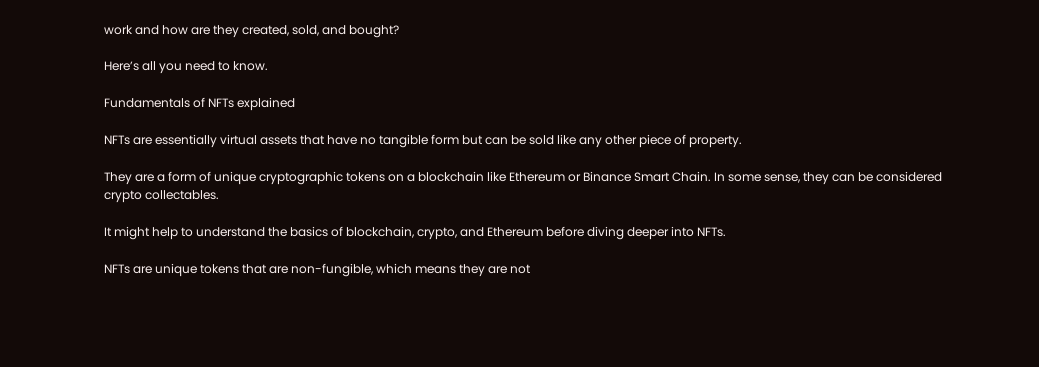work and how are they created, sold, and bought?

Here’s all you need to know.

Fundamentals of NFTs explained

NFTs are essentially virtual assets that have no tangible form but can be sold like any other piece of property.

They are a form of unique cryptographic tokens on a blockchain like Ethereum or Binance Smart Chain. In some sense, they can be considered crypto collectables.

It might help to understand the basics of blockchain, crypto, and Ethereum before diving deeper into NFTs.

NFTs are unique tokens that are non-fungible, which means they are not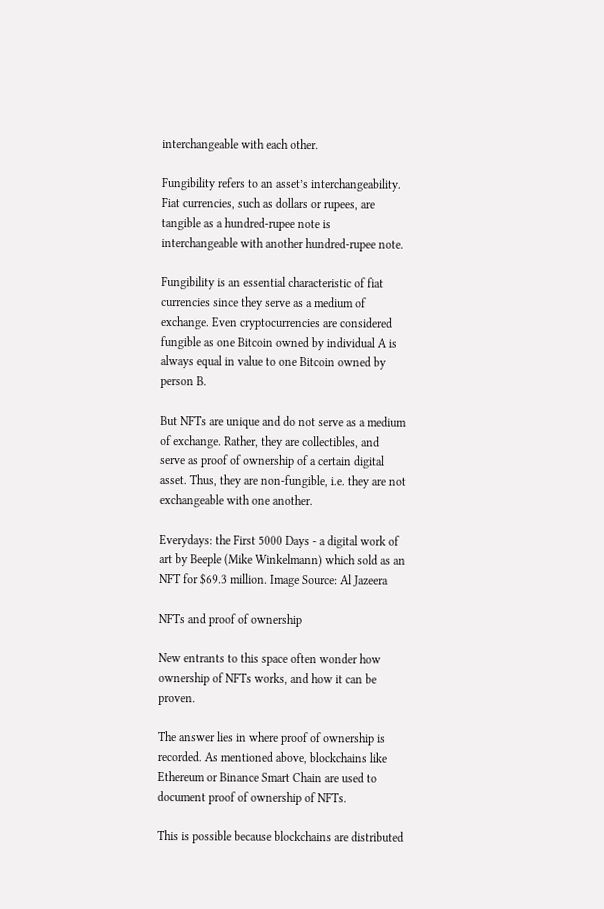interchangeable with each other.

Fungibility refers to an asset’s interchangeability. Fiat currencies, such as dollars or rupees, are tangible as a hundred-rupee note is interchangeable with another hundred-rupee note.

Fungibility is an essential characteristic of fiat currencies since they serve as a medium of exchange. Even cryptocurrencies are considered fungible as one Bitcoin owned by individual A is always equal in value to one Bitcoin owned by person B.

But NFTs are unique and do not serve as a medium of exchange. Rather, they are collectibles, and serve as proof of ownership of a certain digital asset. Thus, they are non-fungible, i.e. they are not exchangeable with one another.

Everydays: the First 5000 Days - a digital work of art by Beeple (Mike Winkelmann) which sold as an NFT for $69.3 million. Image Source: Al Jazeera

NFTs and proof of ownership

New entrants to this space often wonder how ownership of NFTs works, and how it can be proven.

The answer lies in where proof of ownership is recorded. As mentioned above, blockchains like Ethereum or Binance Smart Chain are used to document proof of ownership of NFTs.

This is possible because blockchains are distributed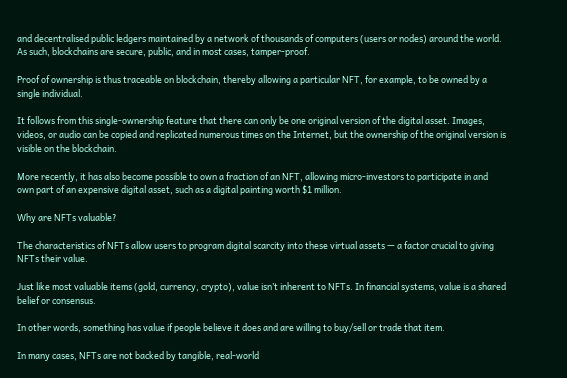and decentralised public ledgers maintained by a network of thousands of computers (users or nodes) around the world. As such, blockchains are secure, public, and in most cases, tamper-proof.

Proof of ownership is thus traceable on blockchain, thereby allowing a particular NFT, for example, to be owned by a single individual.

It follows from this single-ownership feature that there can only be one original version of the digital asset. Images, videos, or audio can be copied and replicated numerous times on the Internet, but the ownership of the original version is visible on the blockchain.

More recently, it has also become possible to own a fraction of an NFT, allowing micro-investors to participate in and own part of an expensive digital asset, such as a digital painting worth $1 million.

Why are NFTs valuable?

The characteristics of NFTs allow users to program digital scarcity into these virtual assets — a factor crucial to giving NFTs their value.

Just like most valuable items (gold, currency, crypto), value isn’t inherent to NFTs. In financial systems, value is a shared belief or consensus.

In other words, something has value if people believe it does and are willing to buy/sell or trade that item.

In many cases, NFTs are not backed by tangible, real-world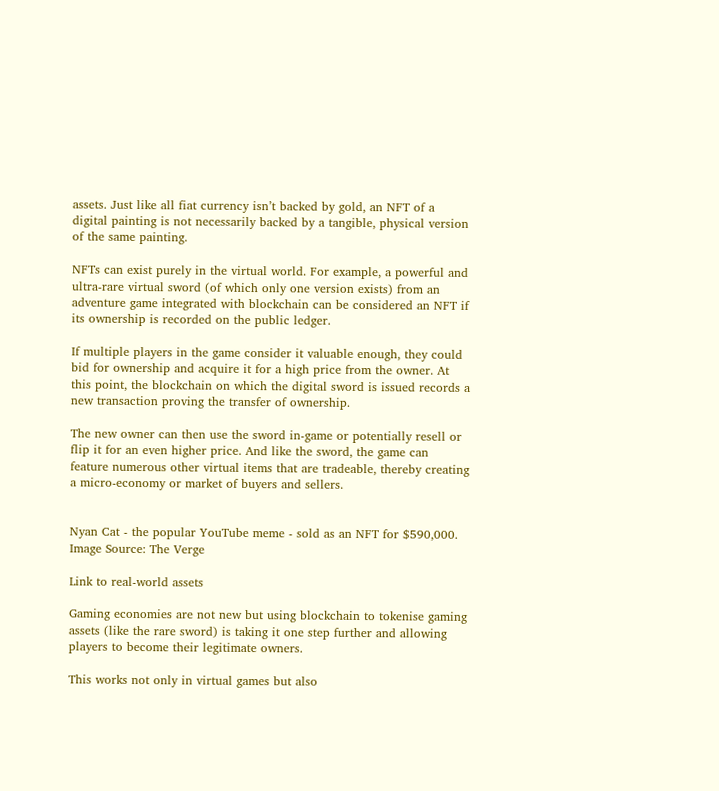assets. Just like all fiat currency isn’t backed by gold, an NFT of a digital painting is not necessarily backed by a tangible, physical version of the same painting.

NFTs can exist purely in the virtual world. For example, a powerful and ultra-rare virtual sword (of which only one version exists) from an adventure game integrated with blockchain can be considered an NFT if its ownership is recorded on the public ledger.

If multiple players in the game consider it valuable enough, they could bid for ownership and acquire it for a high price from the owner. At this point, the blockchain on which the digital sword is issued records a new transaction proving the transfer of ownership.

The new owner can then use the sword in-game or potentially resell or flip it for an even higher price. And like the sword, the game can feature numerous other virtual items that are tradeable, thereby creating a micro-economy or market of buyers and sellers.


Nyan Cat - the popular YouTube meme - sold as an NFT for $590,000. Image Source: The Verge

Link to real-world assets

Gaming economies are not new but using blockchain to tokenise gaming assets (like the rare sword) is taking it one step further and allowing players to become their legitimate owners.

This works not only in virtual games but also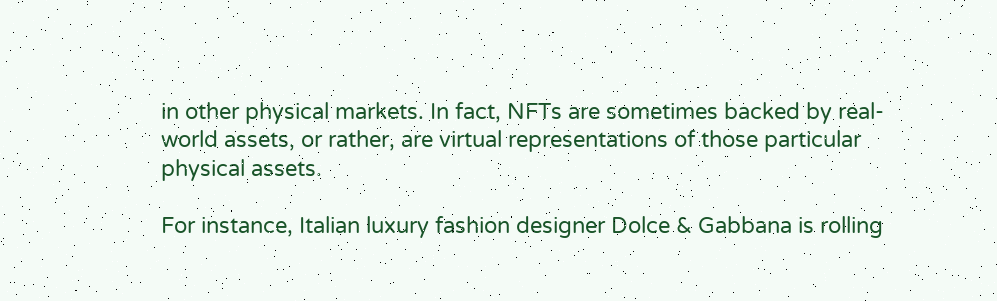in other physical markets. In fact, NFTs are sometimes backed by real-world assets, or rather, are virtual representations of those particular physical assets.

For instance, Italian luxury fashion designer Dolce & Gabbana is rolling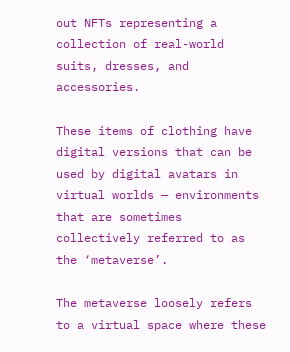out NFTs representing a collection of real-world suits, dresses, and accessories.

These items of clothing have digital versions that can be used by digital avatars in virtual worlds — environments that are sometimes collectively referred to as the ‘metaverse’.

The metaverse loosely refers to a virtual space where these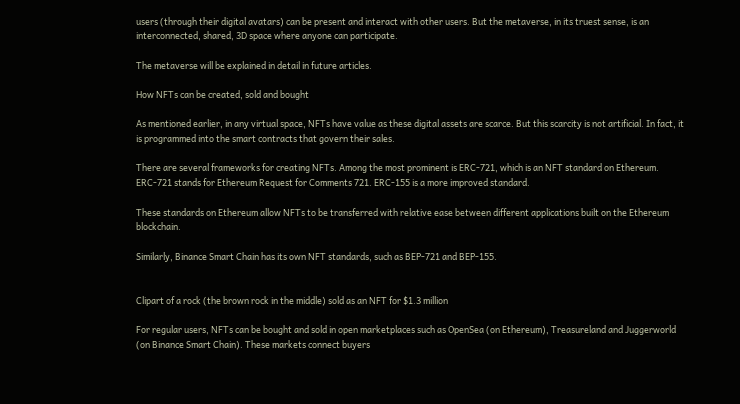users (through their digital avatars) can be present and interact with other users. But the metaverse, in its truest sense, is an interconnected, shared, 3D space where anyone can participate.

The metaverse will be explained in detail in future articles.

How NFTs can be created, sold and bought

As mentioned earlier, in any virtual space, NFTs have value as these digital assets are scarce. But this scarcity is not artificial. In fact, it is programmed into the smart contracts that govern their sales.

There are several frameworks for creating NFTs. Among the most prominent is ERC-721, which is an NFT standard on Ethereum. ERC-721 stands for Ethereum Request for Comments 721. ERC-155 is a more improved standard.

These standards on Ethereum allow NFTs to be transferred with relative ease between different applications built on the Ethereum blockchain.

Similarly, Binance Smart Chain has its own NFT standards, such as BEP-721 and BEP-155.


Clipart of a rock (the brown rock in the middle) sold as an NFT for $1.3 million

For regular users, NFTs can be bought and sold in open marketplaces such as OpenSea (on Ethereum), Treasureland and Juggerworld (on Binance Smart Chain). These markets connect buyers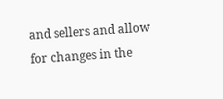and sellers and allow for changes in the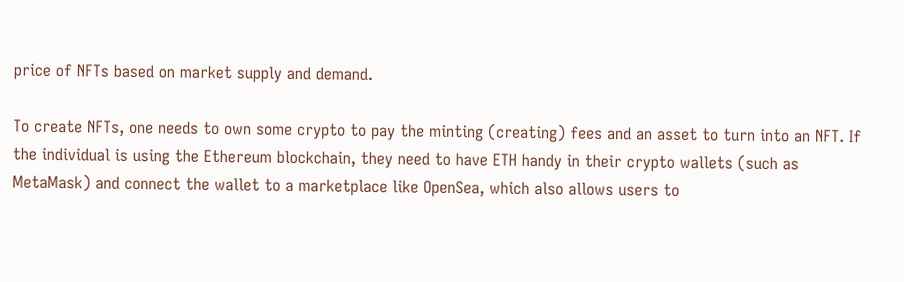price of NFTs based on market supply and demand.

To create NFTs, one needs to own some crypto to pay the minting (creating) fees and an asset to turn into an NFT. If the individual is using the Ethereum blockchain, they need to have ETH handy in their crypto wallets (such as MetaMask) and connect the wallet to a marketplace like OpenSea, which also allows users to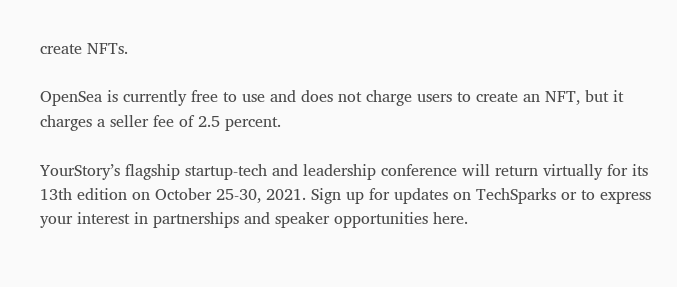create NFTs.

OpenSea is currently free to use and does not charge users to create an NFT, but it charges a seller fee of 2.5 percent.

YourStory’s flagship startup-tech and leadership conference will return virtually for its 13th edition on October 25-30, 2021. Sign up for updates on TechSparks or to express your interest in partnerships and speaker opportunities here.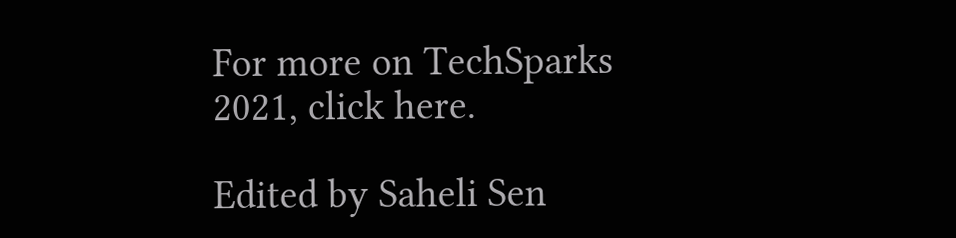For more on TechSparks 2021, click here.

Edited by Saheli Sen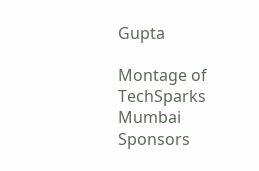Gupta

Montage of TechSparks Mumbai Sponsors